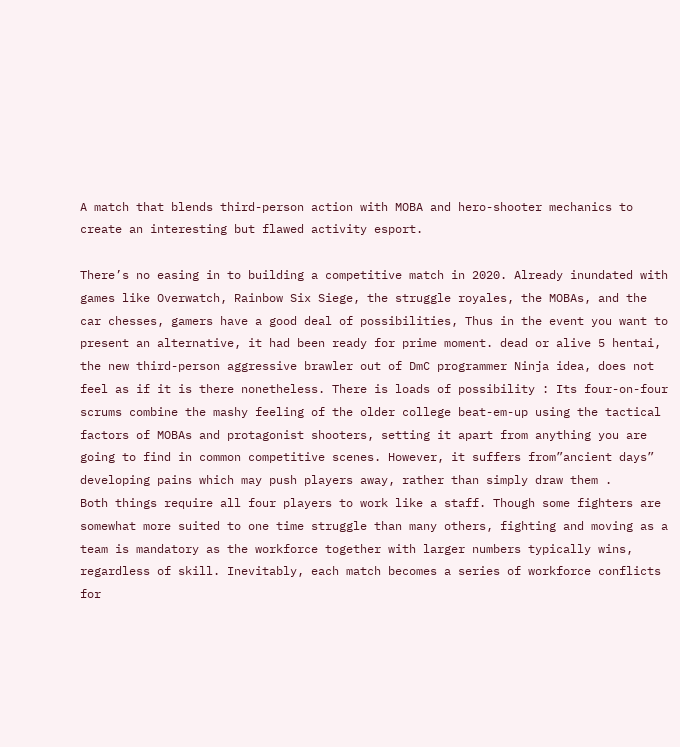A match that blends third-person action with MOBA and hero-shooter mechanics to create an interesting but flawed activity esport.

There’s no easing in to building a competitive match in 2020. Already inundated with games like Overwatch, Rainbow Six Siege, the struggle royales, the MOBAs, and the car chesses, gamers have a good deal of possibilities, Thus in the event you want to present an alternative, it had been ready for prime moment. dead or alive 5 hentai, the new third-person aggressive brawler out of DmC programmer Ninja idea, does not feel as if it is there nonetheless. There is loads of possibility : Its four-on-four scrums combine the mashy feeling of the older college beat-em-up using the tactical factors of MOBAs and protagonist shooters, setting it apart from anything you are going to find in common competitive scenes. However, it suffers from”ancient days” developing pains which may push players away, rather than simply draw them .
Both things require all four players to work like a staff. Though some fighters are somewhat more suited to one time struggle than many others, fighting and moving as a team is mandatory as the workforce together with larger numbers typically wins, regardless of skill. Inevitably, each match becomes a series of workforce conflicts for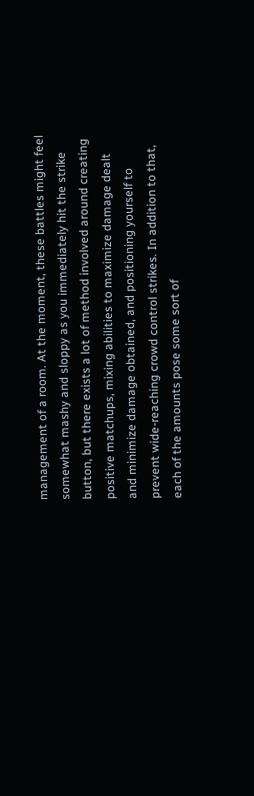management of a room. At the moment, these battles might feel somewhat mashy and sloppy as you immediately hit the strike button, but there exists a lot of method involved around creating positive matchups, mixing abilities to maximize damage dealt and minimize damage obtained, and positioning yourself to prevent wide-reaching crowd control strikes. In addition to that, each of the amounts pose some sort of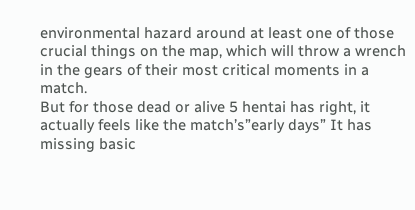environmental hazard around at least one of those crucial things on the map, which will throw a wrench in the gears of their most critical moments in a match.
But for those dead or alive 5 hentai has right, it actually feels like the match’s”early days” It has missing basic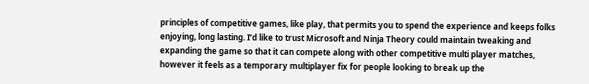principles of competitive games, like play, that permits you to spend the experience and keeps folks enjoying, long lasting. I’d like to trust Microsoft and Ninja Theory could maintain tweaking and expanding the game so that it can compete along with other competitive multi player matches, however it feels as a temporary multiplayer fix for people looking to break up the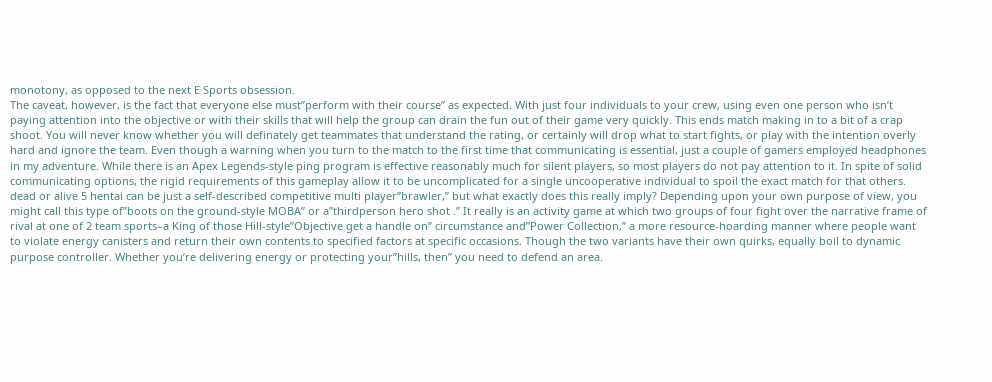monotony, as opposed to the next E Sports obsession.
The caveat, however, is the fact that everyone else must”perform with their course” as expected. With just four individuals to your crew, using even one person who isn’t paying attention into the objective or with their skills that will help the group can drain the fun out of their game very quickly. This ends match making in to a bit of a crap shoot. You will never know whether you will definately get teammates that understand the rating, or certainly will drop what to start fights, or play with the intention overly hard and ignore the team. Even though a warning when you turn to the match to the first time that communicating is essential, just a couple of gamers employed headphones in my adventure. While there is an Apex Legends-style ping program is effective reasonably much for silent players, so most players do not pay attention to it. In spite of solid communicating options, the rigid requirements of this gameplay allow it to be uncomplicated for a single uncooperative individual to spoil the exact match for that others.
dead or alive 5 hentai can be just a self-described competitive multi player”brawler,” but what exactly does this really imply? Depending upon your own purpose of view, you might call this type of”boots on the ground-style MOBA” or a”thirdperson hero shot .” It really is an activity game at which two groups of four fight over the narrative frame of rival at one of 2 team sports–a King of those Hill-style”Objective get a handle on” circumstance and”Power Collection,” a more resource-hoarding manner where people want to violate energy canisters and return their own contents to specified factors at specific occasions. Though the two variants have their own quirks, equally boil to dynamic purpose controller. Whether you’re delivering energy or protecting your”hills, then” you need to defend an area.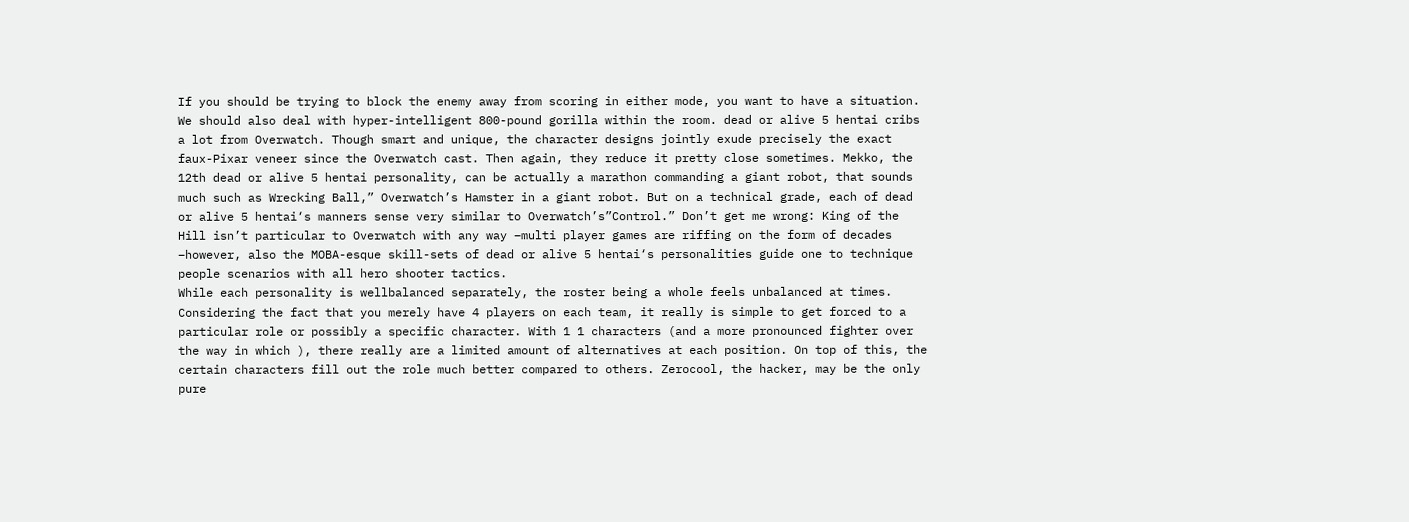If you should be trying to block the enemy away from scoring in either mode, you want to have a situation.
We should also deal with hyper-intelligent 800-pound gorilla within the room. dead or alive 5 hentai cribs a lot from Overwatch. Though smart and unique, the character designs jointly exude precisely the exact faux-Pixar veneer since the Overwatch cast. Then again, they reduce it pretty close sometimes. Mekko, the 12th dead or alive 5 hentai personality, can be actually a marathon commanding a giant robot, that sounds much such as Wrecking Ball,” Overwatch’s Hamster in a giant robot. But on a technical grade, each of dead or alive 5 hentai‘s manners sense very similar to Overwatch’s”Control.” Don’t get me wrong: King of the Hill isn’t particular to Overwatch with any way –multi player games are riffing on the form of decades –however, also the MOBA-esque skill-sets of dead or alive 5 hentai‘s personalities guide one to technique people scenarios with all hero shooter tactics.
While each personality is wellbalanced separately, the roster being a whole feels unbalanced at times. Considering the fact that you merely have 4 players on each team, it really is simple to get forced to a particular role or possibly a specific character. With 1 1 characters (and a more pronounced fighter over the way in which ), there really are a limited amount of alternatives at each position. On top of this, the certain characters fill out the role much better compared to others. Zerocool, the hacker, may be the only pure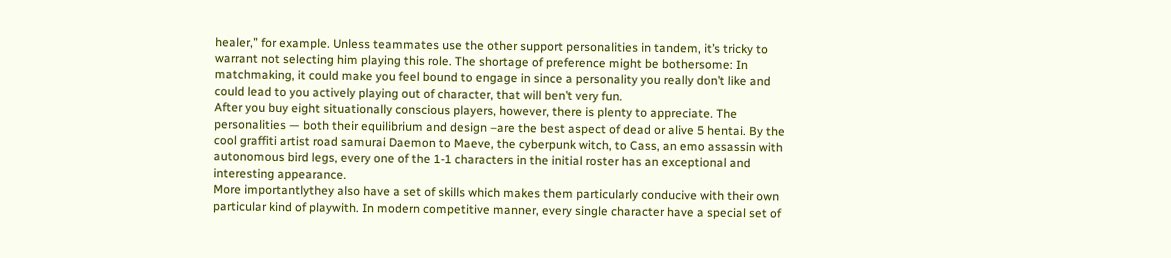healer,” for example. Unless teammates use the other support personalities in tandem, it’s tricky to warrant not selecting him playing this role. The shortage of preference might be bothersome: In matchmaking, it could make you feel bound to engage in since a personality you really don’t like and could lead to you actively playing out of character, that will ben’t very fun.
After you buy eight situationally conscious players, however, there is plenty to appreciate. The personalities — both their equilibrium and design –are the best aspect of dead or alive 5 hentai. By the cool graffiti artist road samurai Daemon to Maeve, the cyberpunk witch, to Cass, an emo assassin with autonomous bird legs, every one of the 1-1 characters in the initial roster has an exceptional and interesting appearance.
More importantlythey also have a set of skills which makes them particularly conducive with their own particular kind of playwith. In modern competitive manner, every single character have a special set of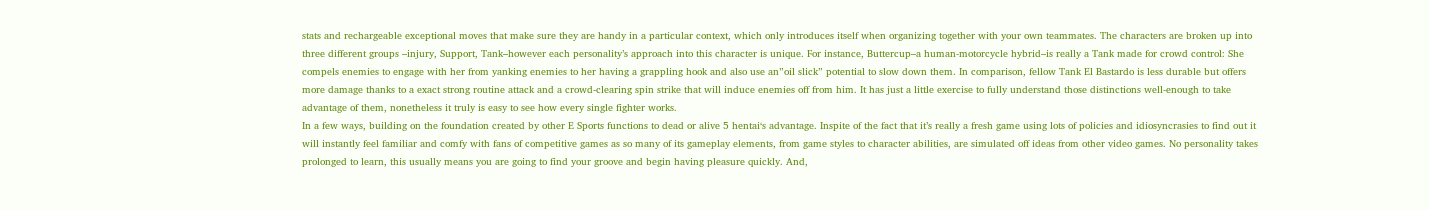stats and rechargeable exceptional moves that make sure they are handy in a particular context, which only introduces itself when organizing together with your own teammates. The characters are broken up into three different groups –injury, Support, Tank–however each personality’s approach into this character is unique. For instance, Buttercup–a human-motorcycle hybrid–is really a Tank made for crowd control: She compels enemies to engage with her from yanking enemies to her having a grappling hook and also use an”oil slick” potential to slow down them. In comparison, fellow Tank El Bastardo is less durable but offers more damage thanks to a exact strong routine attack and a crowd-clearing spin strike that will induce enemies off from him. It has just a little exercise to fully understand those distinctions well-enough to take advantage of them, nonetheless it truly is easy to see how every single fighter works.
In a few ways, building on the foundation created by other E Sports functions to dead or alive 5 hentai‘s advantage. Inspite of the fact that it’s really a fresh game using lots of policies and idiosyncrasies to find out it will instantly feel familiar and comfy with fans of competitive games as so many of its gameplay elements, from game styles to character abilities, are simulated off ideas from other video games. No personality takes prolonged to learn, this usually means you are going to find your groove and begin having pleasure quickly. And,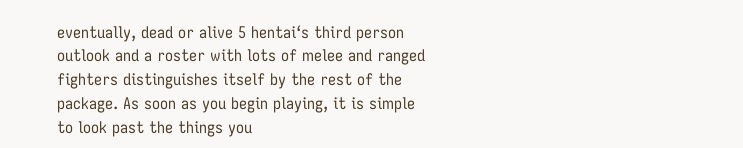eventually, dead or alive 5 hentai‘s third person outlook and a roster with lots of melee and ranged fighters distinguishes itself by the rest of the package. As soon as you begin playing, it is simple to look past the things you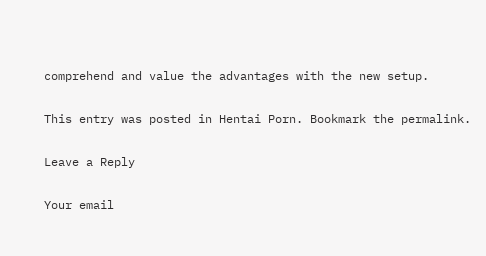comprehend and value the advantages with the new setup.

This entry was posted in Hentai Porn. Bookmark the permalink.

Leave a Reply

Your email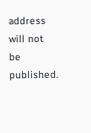address will not be published.